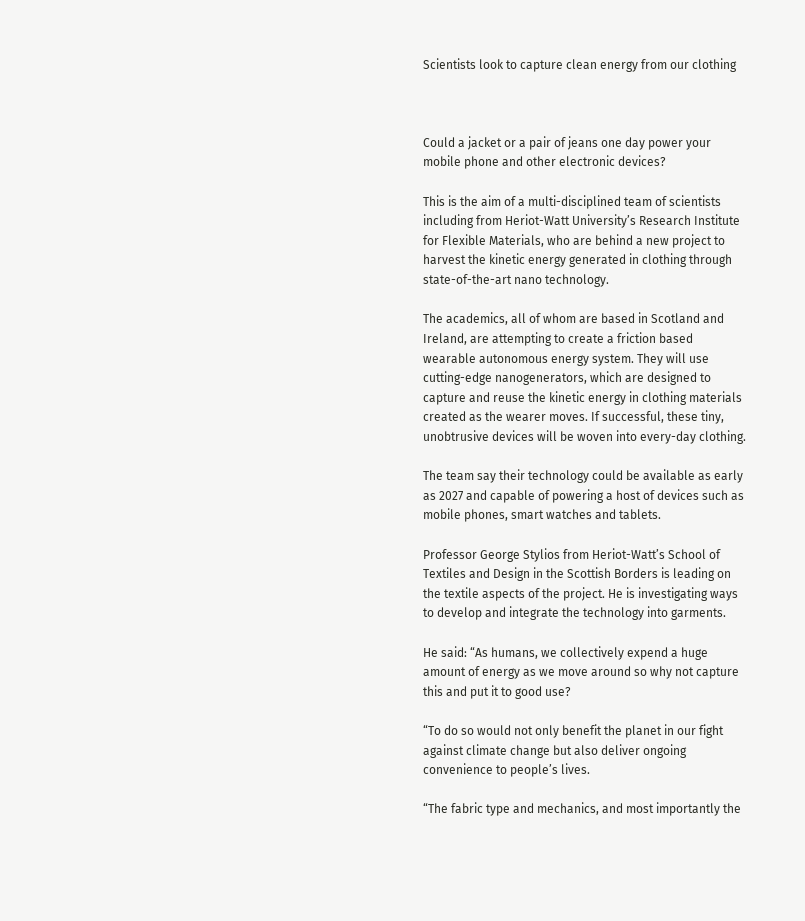Scientists look to capture clean energy from our clothing



Could a jacket or a pair of jeans one day power your mobile phone and other electronic devices?

This is the aim of a multi-disciplined team of scientists including from Heriot-Watt University’s Research Institute for Flexible Materials, who are behind a new project to harvest the kinetic energy generated in clothing through state-of-the-art nano technology.

The academics, all of whom are based in Scotland and Ireland, are attempting to create a friction based wearable autonomous energy system. They will use cutting-edge nanogenerators, which are designed to capture and reuse the kinetic energy in clothing materials created as the wearer moves. If successful, these tiny, unobtrusive devices will be woven into every-day clothing.

The team say their technology could be available as early as 2027 and capable of powering a host of devices such as mobile phones, smart watches and tablets.

Professor George Stylios from Heriot-Watt’s School of Textiles and Design in the Scottish Borders is leading on the textile aspects of the project. He is investigating ways to develop and integrate the technology into garments.

He said: “As humans, we collectively expend a huge amount of energy as we move around so why not capture this and put it to good use?

“To do so would not only benefit the planet in our fight against climate change but also deliver ongoing convenience to people’s lives.

“The fabric type and mechanics, and most importantly the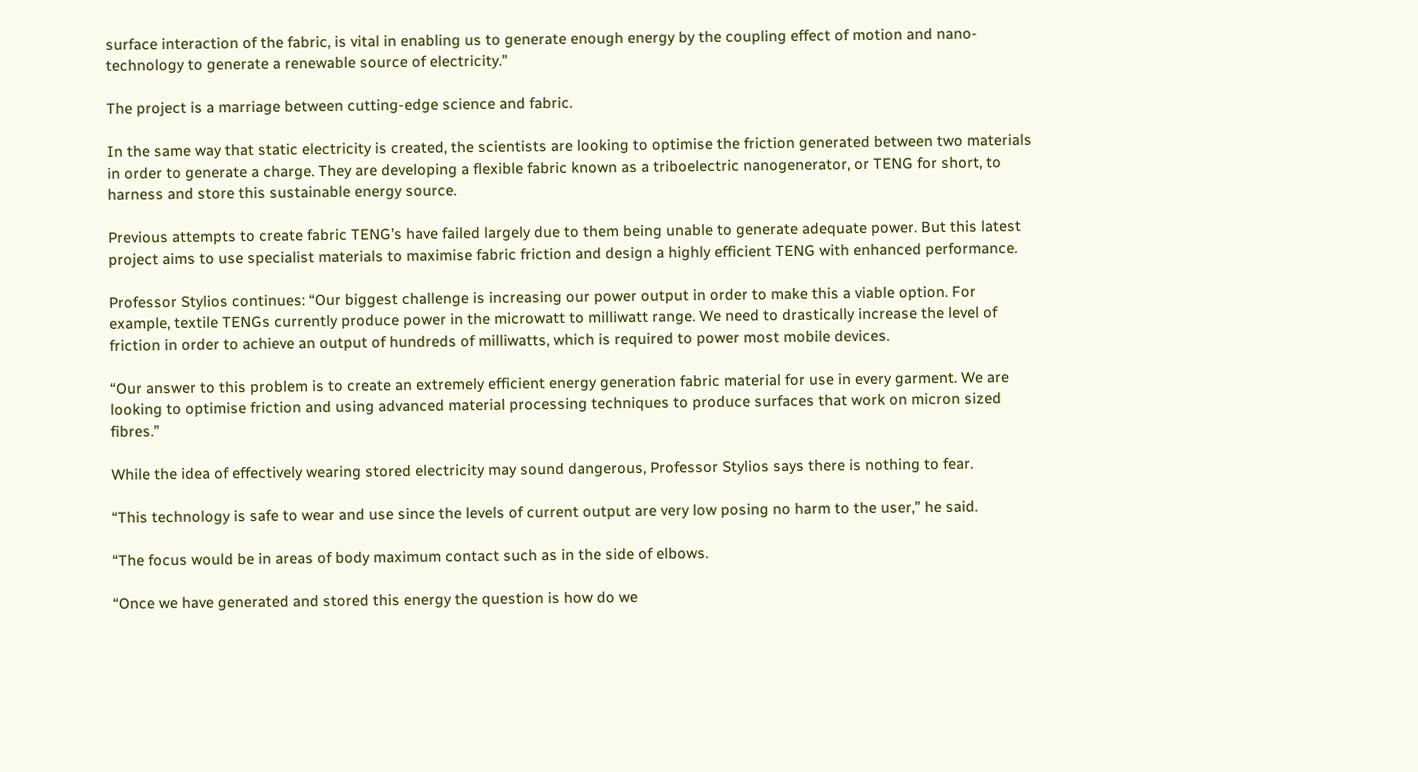surface interaction of the fabric, is vital in enabling us to generate enough energy by the coupling effect of motion and nano-technology to generate a renewable source of electricity."

The project is a marriage between cutting-edge science and fabric.

In the same way that static electricity is created, the scientists are looking to optimise the friction generated between two materials in order to generate a charge. They are developing a flexible fabric known as a triboelectric nanogenerator, or TENG for short, to harness and store this sustainable energy source.

Previous attempts to create fabric TENG’s have failed largely due to them being unable to generate adequate power. But this latest project aims to use specialist materials to maximise fabric friction and design a highly efficient TENG with enhanced performance.

Professor Stylios continues: “Our biggest challenge is increasing our power output in order to make this a viable option. For example, textile TENGs currently produce power in the microwatt to milliwatt range. We need to drastically increase the level of friction in order to achieve an output of hundreds of milliwatts, which is required to power most mobile devices.

“Our answer to this problem is to create an extremely efficient energy generation fabric material for use in every garment. We are looking to optimise friction and using advanced material processing techniques to produce surfaces that work on micron sized fibres.”

While the idea of effectively wearing stored electricity may sound dangerous, Professor Stylios says there is nothing to fear.

“This technology is safe to wear and use since the levels of current output are very low posing no harm to the user,” he said.

“The focus would be in areas of body maximum contact such as in the side of elbows.

“Once we have generated and stored this energy the question is how do we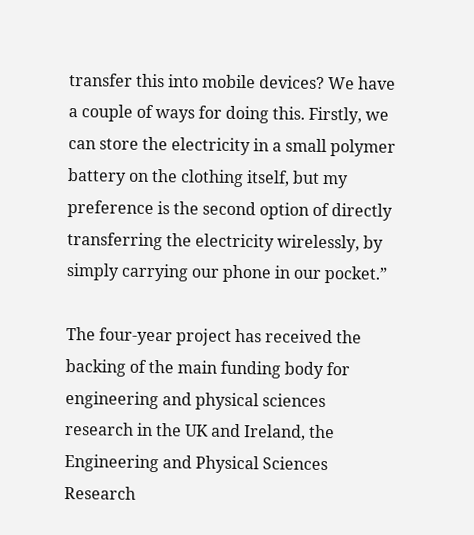transfer this into mobile devices? We have a couple of ways for doing this. Firstly, we can store the electricity in a small polymer battery on the clothing itself, but my preference is the second option of directly transferring the electricity wirelessly, by simply carrying our phone in our pocket.”

The four-year project has received the backing of the main funding body for engineering and physical sciences research in the UK and Ireland, the Engineering and Physical Sciences Research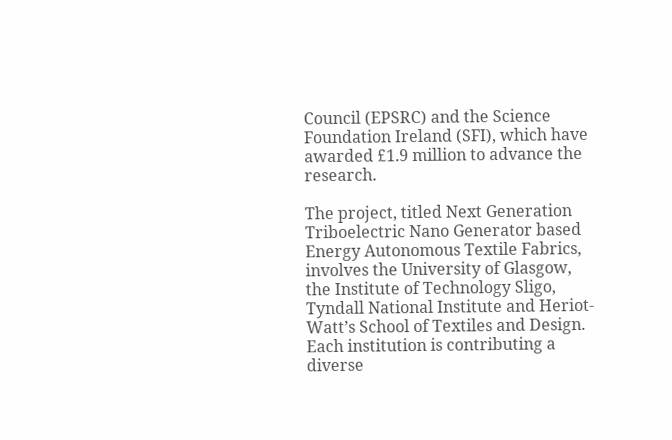Council (EPSRC) and the Science Foundation Ireland (SFI), which have awarded £1.9 million to advance the research.

The project, titled Next Generation Triboelectric Nano Generator based Energy Autonomous Textile Fabrics, involves the University of Glasgow, the Institute of Technology Sligo, Tyndall National Institute and Heriot-Watt’s School of Textiles and Design. Each institution is contributing a diverse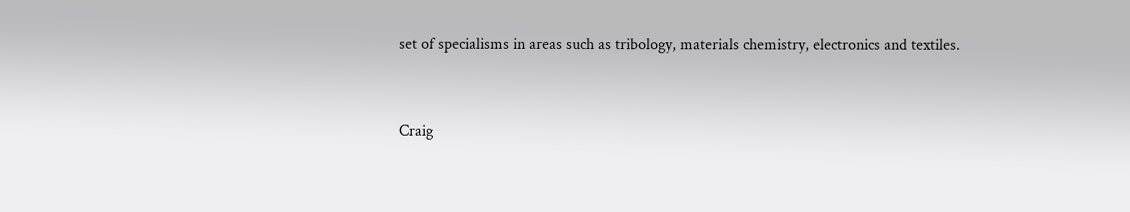set of specialisms in areas such as tribology, materials chemistry, electronics and textiles.


Craig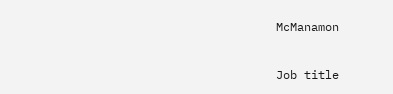McManamon

Job title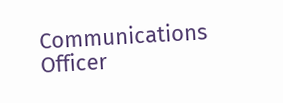Communications Officer